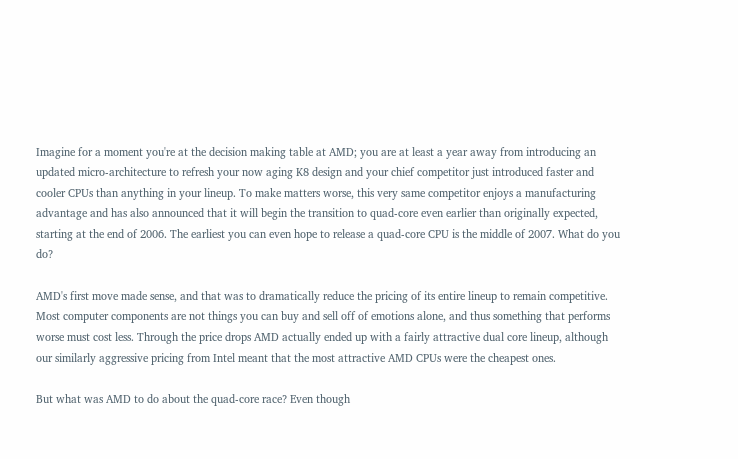Imagine for a moment you're at the decision making table at AMD; you are at least a year away from introducing an updated micro-architecture to refresh your now aging K8 design and your chief competitor just introduced faster and cooler CPUs than anything in your lineup. To make matters worse, this very same competitor enjoys a manufacturing advantage and has also announced that it will begin the transition to quad-core even earlier than originally expected, starting at the end of 2006. The earliest you can even hope to release a quad-core CPU is the middle of 2007. What do you do?

AMD's first move made sense, and that was to dramatically reduce the pricing of its entire lineup to remain competitive. Most computer components are not things you can buy and sell off of emotions alone, and thus something that performs worse must cost less. Through the price drops AMD actually ended up with a fairly attractive dual core lineup, although our similarly aggressive pricing from Intel meant that the most attractive AMD CPUs were the cheapest ones.

But what was AMD to do about the quad-core race? Even though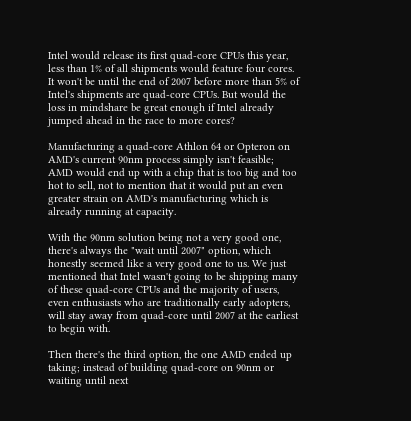Intel would release its first quad-core CPUs this year, less than 1% of all shipments would feature four cores. It won't be until the end of 2007 before more than 5% of Intel's shipments are quad-core CPUs. But would the loss in mindshare be great enough if Intel already jumped ahead in the race to more cores?

Manufacturing a quad-core Athlon 64 or Opteron on AMD's current 90nm process simply isn't feasible; AMD would end up with a chip that is too big and too hot to sell, not to mention that it would put an even greater strain on AMD's manufacturing which is already running at capacity.

With the 90nm solution being not a very good one, there's always the "wait until 2007" option, which honestly seemed like a very good one to us. We just mentioned that Intel wasn't going to be shipping many of these quad-core CPUs and the majority of users, even enthusiasts who are traditionally early adopters, will stay away from quad-core until 2007 at the earliest to begin with.

Then there's the third option, the one AMD ended up taking; instead of building quad-core on 90nm or waiting until next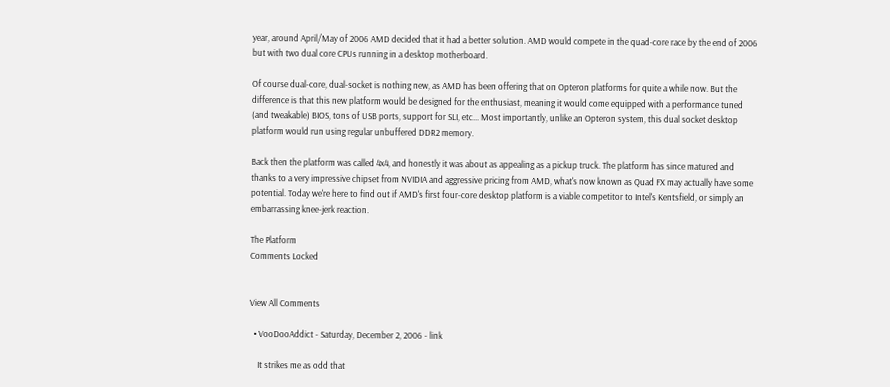year, around April/May of 2006 AMD decided that it had a better solution. AMD would compete in the quad-core race by the end of 2006 but with two dual core CPUs running in a desktop motherboard.

Of course dual-core, dual-socket is nothing new, as AMD has been offering that on Opteron platforms for quite a while now. But the difference is that this new platform would be designed for the enthusiast, meaning it would come equipped with a performance tuned (and tweakable) BIOS, tons of USB ports, support for SLI, etc... Most importantly, unlike an Opteron system, this dual socket desktop platform would run using regular unbuffered DDR2 memory.

Back then the platform was called 4x4, and honestly it was about as appealing as a pickup truck. The platform has since matured and thanks to a very impressive chipset from NVIDIA and aggressive pricing from AMD, what's now known as Quad FX may actually have some potential. Today we're here to find out if AMD's first four-core desktop platform is a viable competitor to Intel's Kentsfield, or simply an embarrassing knee-jerk reaction.

The Platform
Comments Locked


View All Comments

  • VooDooAddict - Saturday, December 2, 2006 - link

    It strikes me as odd that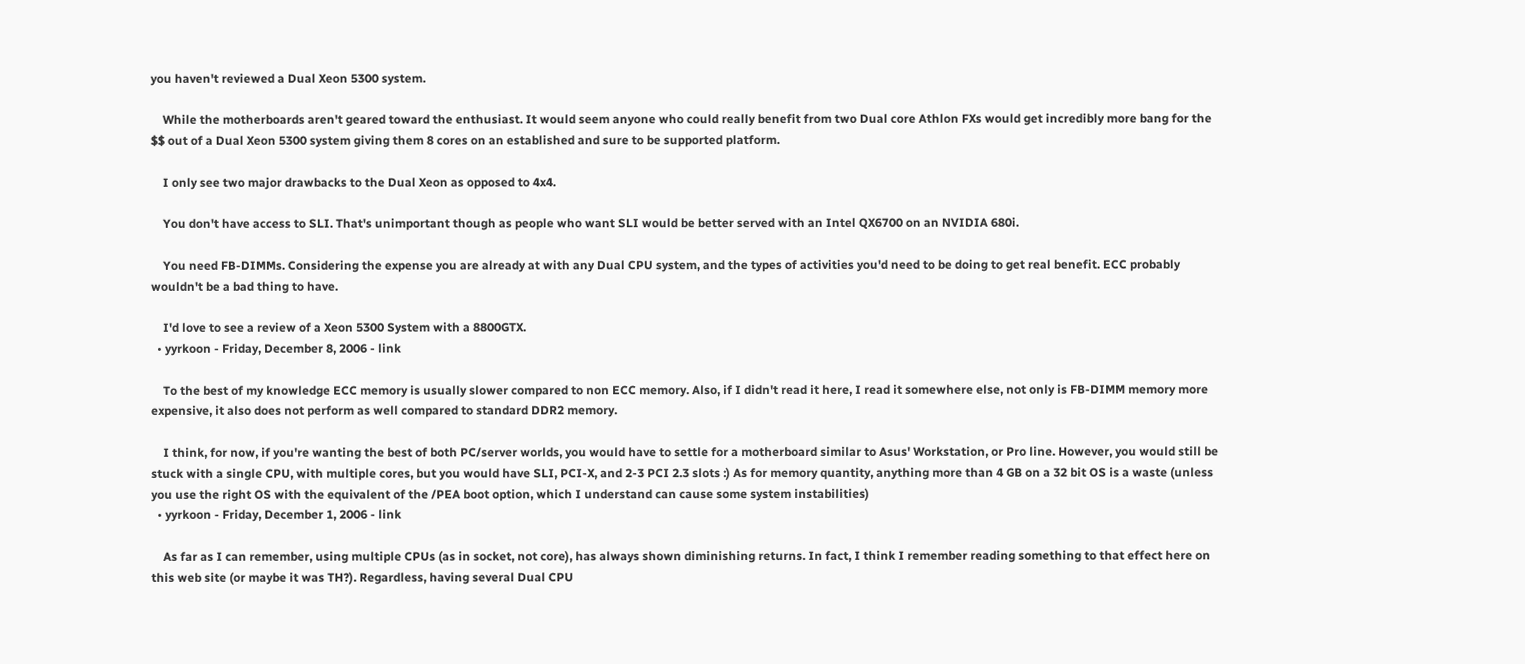you haven't reviewed a Dual Xeon 5300 system.

    While the motherboards aren't geared toward the enthusiast. It would seem anyone who could really benefit from two Dual core Athlon FXs would get incredibly more bang for the $$ out of a Dual Xeon 5300 system giving them 8 cores on an established and sure to be supported platform.

    I only see two major drawbacks to the Dual Xeon as opposed to 4x4.

    You don't have access to SLI. That's unimportant though as people who want SLI would be better served with an Intel QX6700 on an NVIDIA 680i.

    You need FB-DIMMs. Considering the expense you are already at with any Dual CPU system, and the types of activities you'd need to be doing to get real benefit. ECC probably wouldn't be a bad thing to have.

    I'd love to see a review of a Xeon 5300 System with a 8800GTX.
  • yyrkoon - Friday, December 8, 2006 - link

    To the best of my knowledge ECC memory is usually slower compared to non ECC memory. Also, if I didn't read it here, I read it somewhere else, not only is FB-DIMM memory more expensive, it also does not perform as well compared to standard DDR2 memory.

    I think, for now, if you're wanting the best of both PC/server worlds, you would have to settle for a motherboard similar to Asus' Workstation, or Pro line. However, you would still be stuck with a single CPU, with multiple cores, but you would have SLI, PCI-X, and 2-3 PCI 2.3 slots :) As for memory quantity, anything more than 4 GB on a 32 bit OS is a waste (unless you use the right OS with the equivalent of the /PEA boot option, which I understand can cause some system instabilities)
  • yyrkoon - Friday, December 1, 2006 - link

    As far as I can remember, using multiple CPUs (as in socket, not core), has always shown diminishing returns. In fact, I think I remember reading something to that effect here on this web site (or maybe it was TH?). Regardless, having several Dual CPU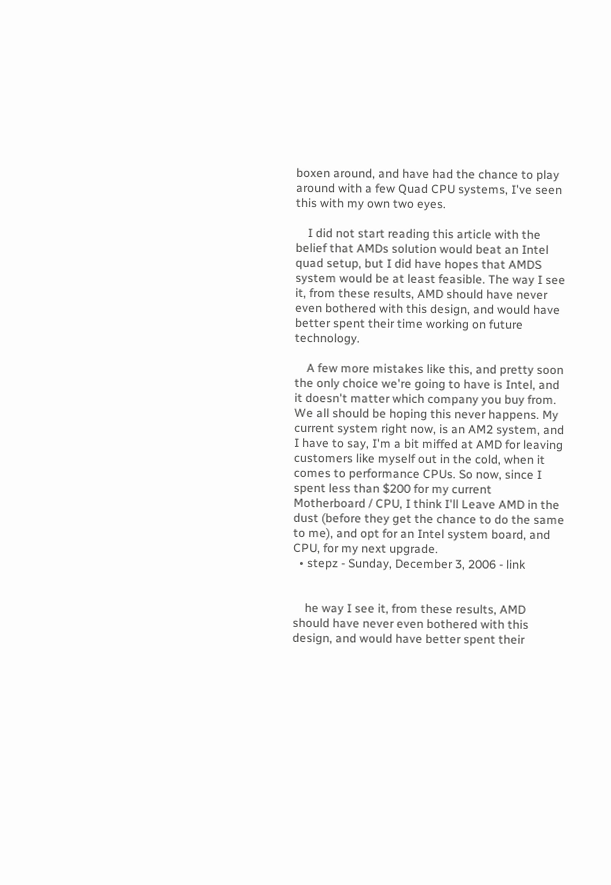boxen around, and have had the chance to play around with a few Quad CPU systems, I've seen this with my own two eyes.

    I did not start reading this article with the belief that AMDs solution would beat an Intel quad setup, but I did have hopes that AMDS system would be at least feasible. The way I see it, from these results, AMD should have never even bothered with this design, and would have better spent their time working on future technology.

    A few more mistakes like this, and pretty soon the only choice we're going to have is Intel, and it doesn't matter which company you buy from. We all should be hoping this never happens. My current system right now, is an AM2 system, and I have to say, I'm a bit miffed at AMD for leaving customers like myself out in the cold, when it comes to performance CPUs. So now, since I spent less than $200 for my current Motherboard / CPU, I think I'll Leave AMD in the dust (before they get the chance to do the same to me), and opt for an Intel system board, and CPU, for my next upgrade.
  • stepz - Sunday, December 3, 2006 - link


    he way I see it, from these results, AMD should have never even bothered with this design, and would have better spent their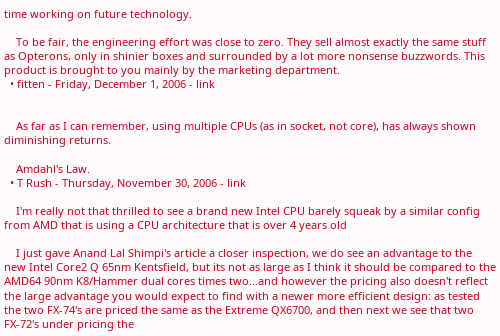time working on future technology.

    To be fair, the engineering effort was close to zero. They sell almost exactly the same stuff as Opterons, only in shinier boxes and surrounded by a lot more nonsense buzzwords. This product is brought to you mainly by the marketing department.
  • fitten - Friday, December 1, 2006 - link


    As far as I can remember, using multiple CPUs (as in socket, not core), has always shown diminishing returns.

    Amdahl's Law.
  • T Rush - Thursday, November 30, 2006 - link

    I'm really not that thrilled to see a brand new Intel CPU barely squeak by a similar config from AMD that is using a CPU architecture that is over 4 years old

    I just gave Anand Lal Shimpi's article a closer inspection, we do see an advantage to the new Intel Core2 Q 65nm Kentsfield, but its not as large as I think it should be compared to the AMD64 90nm K8/Hammer dual cores times two...and however the pricing also doesn't reflect the large advantage you would expect to find with a newer more efficient design: as tested the two FX-74's are priced the same as the Extreme QX6700, and then next we see that two FX-72's under pricing the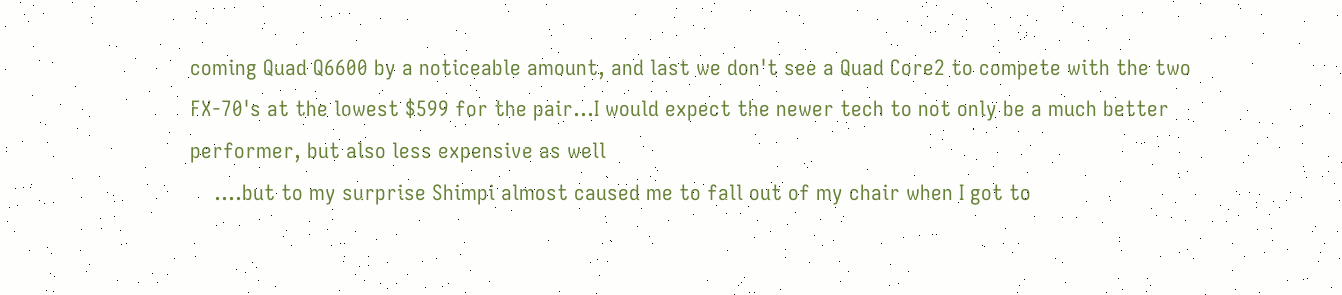coming Quad Q6600 by a noticeable amount, and last we don't see a Quad Core2 to compete with the two FX-70's at the lowest $599 for the pair...I would expect the newer tech to not only be a much better performer, but also less expensive as well
    ....but to my surprise Shimpi almost caused me to fall out of my chair when I got to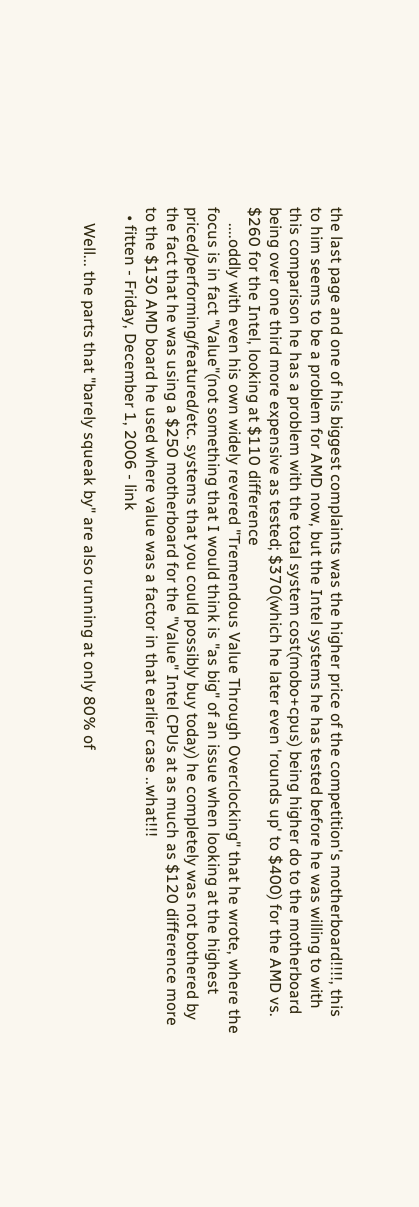the last page and one of his biggest complaints was the higher price of the competition's motherboard!!!!, this to him seems to be a problem for AMD now, but the Intel systems he has tested before he was willing to with this comparison he has a problem with the total system cost(mobo+cpus) being higher do to the motherboard being over one third more expensive as tested; $370(which he later even 'rounds up' to $400) for the AMD vs. $260 for the Intel, looking at $110 difference
    ....oddly with even his own widely revered "Tremendous Value Through Overclocking" that he wrote, where the focus is in fact "Value"(not something that I would think is "as big" of an issue when looking at the highest priced/performing/featured/etc. systems that you could possibly buy today) he completely was not bothered by the fact that he was using a $250 motherboard for the "Value" Intel CPUs at as much as $120 difference more to the $130 AMD board he used where value was a factor in that earlier case ..what!!!
  • fitten - Friday, December 1, 2006 - link

    Well... the parts that "barely squeak by" are also running at only 80% of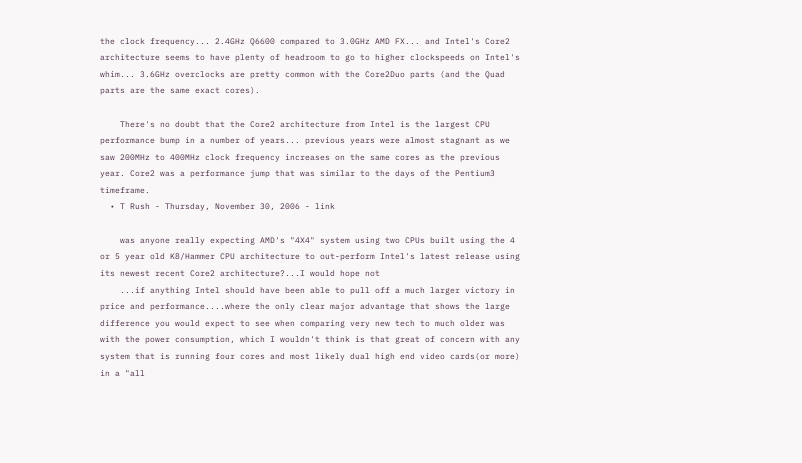the clock frequency... 2.4GHz Q6600 compared to 3.0GHz AMD FX... and Intel's Core2 architecture seems to have plenty of headroom to go to higher clockspeeds on Intel's whim... 3.6GHz overclocks are pretty common with the Core2Duo parts (and the Quad parts are the same exact cores).

    There's no doubt that the Core2 architecture from Intel is the largest CPU performance bump in a number of years... previous years were almost stagnant as we saw 200MHz to 400MHz clock frequency increases on the same cores as the previous year. Core2 was a performance jump that was similar to the days of the Pentium3 timeframe.
  • T Rush - Thursday, November 30, 2006 - link

    was anyone really expecting AMD's "4X4" system using two CPUs built using the 4 or 5 year old K8/Hammer CPU architecture to out-perform Intel's latest release using its newest recent Core2 architecture?...I would hope not
    ...if anything Intel should have been able to pull off a much larger victory in price and performance....where the only clear major advantage that shows the large difference you would expect to see when comparing very new tech to much older was with the power consumption, which I wouldn't think is that great of concern with any system that is running four cores and most likely dual high end video cards(or more) in a "all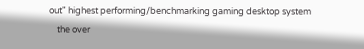out" highest performing/benchmarking gaming desktop system
    the over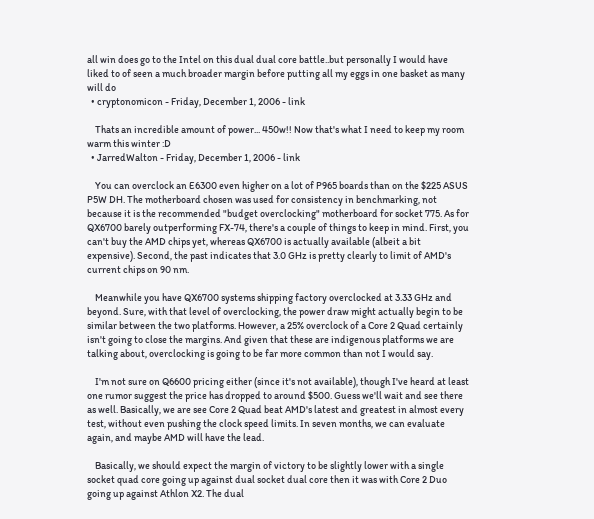all win does go to the Intel on this dual dual core battle..but personally I would have liked to of seen a much broader margin before putting all my eggs in one basket as many will do
  • cryptonomicon - Friday, December 1, 2006 - link

    Thats an incredible amount of power... 450w!! Now that's what I need to keep my room warm this winter :D
  • JarredWalton - Friday, December 1, 2006 - link

    You can overclock an E6300 even higher on a lot of P965 boards than on the $225 ASUS P5W DH. The motherboard chosen was used for consistency in benchmarking, not because it is the recommended "budget overclocking" motherboard for socket 775. As for QX6700 barely outperforming FX-74, there's a couple of things to keep in mind. First, you can't buy the AMD chips yet, whereas QX6700 is actually available (albeit a bit expensive). Second, the past indicates that 3.0 GHz is pretty clearly to limit of AMD's current chips on 90 nm.

    Meanwhile you have QX6700 systems shipping factory overclocked at 3.33 GHz and beyond. Sure, with that level of overclocking, the power draw might actually begin to be similar between the two platforms. However, a 25% overclock of a Core 2 Quad certainly isn't going to close the margins. And given that these are indigenous platforms we are talking about, overclocking is going to be far more common than not I would say.

    I'm not sure on Q6600 pricing either (since it's not available), though I've heard at least one rumor suggest the price has dropped to around $500. Guess we'll wait and see there as well. Basically, we are see Core 2 Quad beat AMD's latest and greatest in almost every test, without even pushing the clock speed limits. In seven months, we can evaluate again, and maybe AMD will have the lead.

    Basically, we should expect the margin of victory to be slightly lower with a single socket quad core going up against dual socket dual core then it was with Core 2 Duo going up against Athlon X2. The dual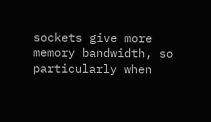sockets give more memory bandwidth, so particularly when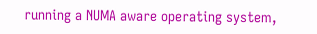running a NUMA aware operating system,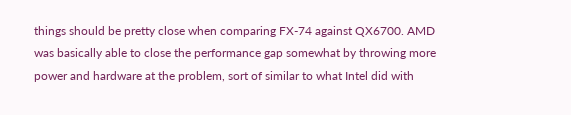things should be pretty close when comparing FX-74 against QX6700. AMD was basically able to close the performance gap somewhat by throwing more power and hardware at the problem, sort of similar to what Intel did with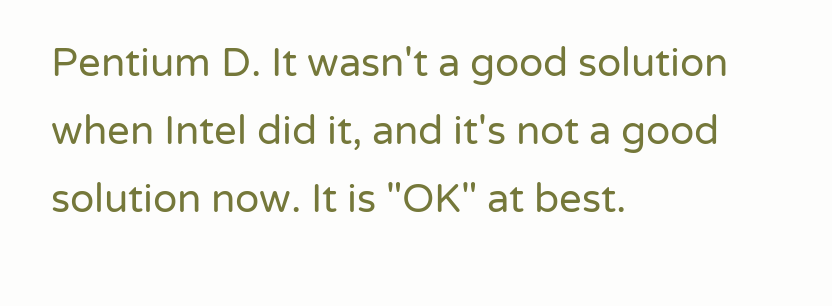Pentium D. It wasn't a good solution when Intel did it, and it's not a good solution now. It is "OK" at best.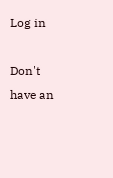Log in

Don't have an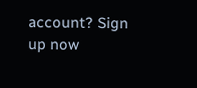account? Sign up now